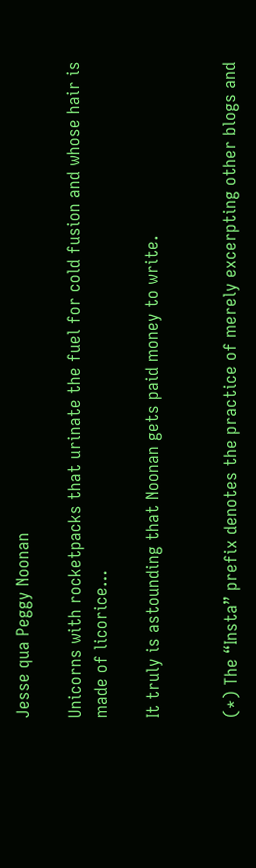Jesse qua Peggy Noonan

Unicorns with rocketpacks that urinate the fuel for cold fusion and whose hair is made of licorice…

It truly is astounding that Noonan gets paid money to write.


(*) The “Insta” prefix denotes the practice of merely excerpting other blogs and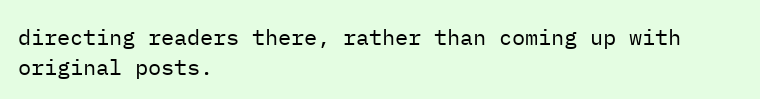directing readers there, rather than coming up with original posts.